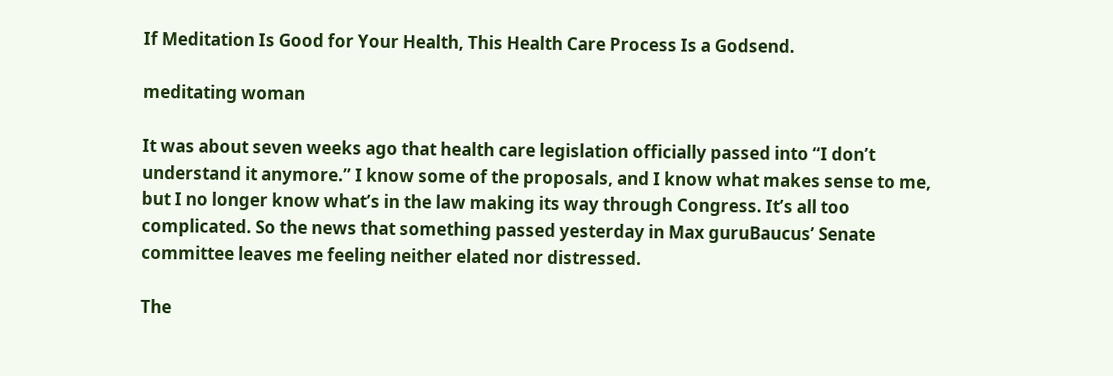If Meditation Is Good for Your Health, This Health Care Process Is a Godsend.

meditating woman

It was about seven weeks ago that health care legislation officially passed into “I don’t understand it anymore.” I know some of the proposals, and I know what makes sense to me, but I no longer know what’s in the law making its way through Congress. It’s all too complicated. So the news that something passed yesterday in Max guruBaucus’ Senate committee leaves me feeling neither elated nor distressed.

The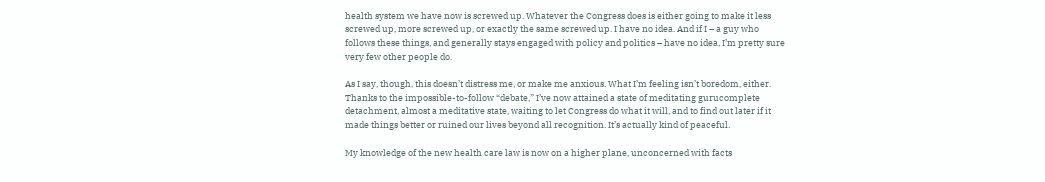health system we have now is screwed up. Whatever the Congress does is either going to make it less screwed up, more screwed up, or exactly the same screwed up. I have no idea. And if I – a guy who follows these things, and generally stays engaged with policy and politics – have no idea, I’m pretty sure very few other people do.

As I say, though, this doesn’t distress me, or make me anxious. What I’m feeling isn’t boredom, either. Thanks to the impossible-to-follow “debate,” I’ve now attained a state of meditating gurucomplete detachment, almost a meditative state, waiting to let Congress do what it will, and to find out later if it made things better or ruined our lives beyond all recognition. It’s actually kind of peaceful.

My knowledge of the new health care law is now on a higher plane, unconcerned with facts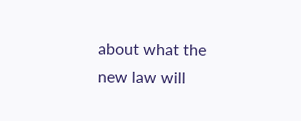about what the new law will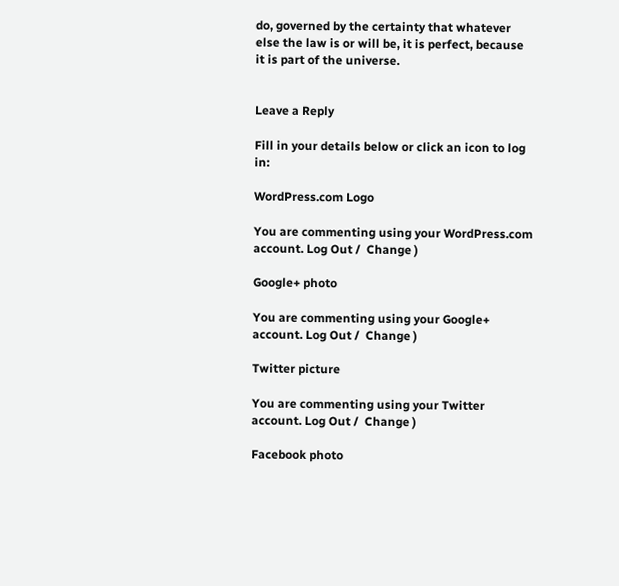do, governed by the certainty that whatever else the law is or will be, it is perfect, because it is part of the universe.


Leave a Reply

Fill in your details below or click an icon to log in:

WordPress.com Logo

You are commenting using your WordPress.com account. Log Out /  Change )

Google+ photo

You are commenting using your Google+ account. Log Out /  Change )

Twitter picture

You are commenting using your Twitter account. Log Out /  Change )

Facebook photo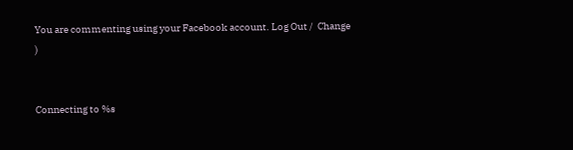You are commenting using your Facebook account. Log Out /  Change )


Connecting to %s